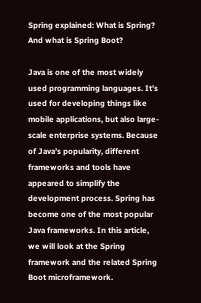Spring explained: What is Spring? And what is Spring Boot?

Java is one of the most widely used programming languages. It’s used for developing things like mobile applications, but also large-scale enterprise systems. Because of Java’s popularity, different frameworks and tools have appeared to simplify the development process. Spring has become one of the most popular Java frameworks. In this article, we will look at the Spring framework and the related Spring Boot microframework.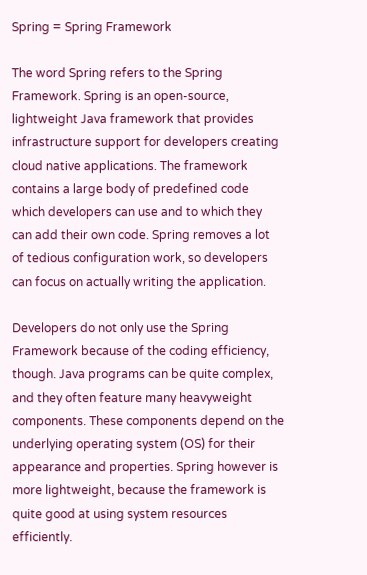Spring = Spring Framework

The word Spring refers to the Spring Framework. Spring is an open-source, lightweight Java framework that provides infrastructure support for developers creating cloud native applications. The framework contains a large body of predefined code which developers can use and to which they can add their own code. Spring removes a lot of tedious configuration work, so developers can focus on actually writing the application.

Developers do not only use the Spring Framework because of the coding efficiency, though. Java programs can be quite complex, and they often feature many heavyweight components. These components depend on the underlying operating system (OS) for their appearance and properties. Spring however is more lightweight, because the framework is quite good at using system resources efficiently.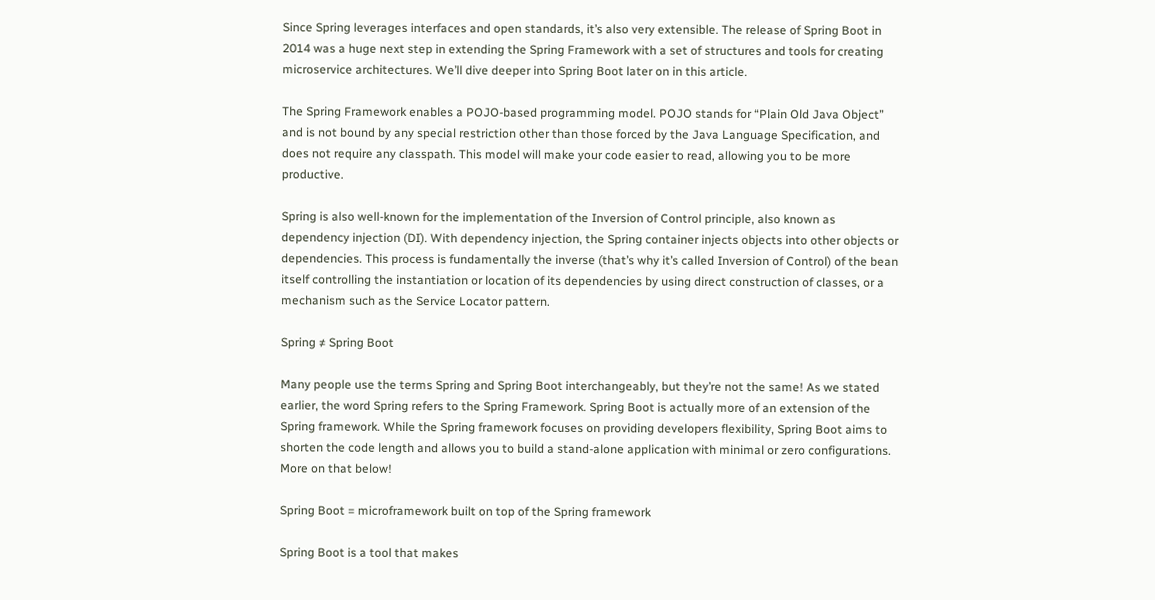Since Spring leverages interfaces and open standards, it’s also very extensible. The release of Spring Boot in 2014 was a huge next step in extending the Spring Framework with a set of structures and tools for creating microservice architectures. We’ll dive deeper into Spring Boot later on in this article.

The Spring Framework enables a POJO-based programming model. POJO stands for “Plain Old Java Object” and is not bound by any special restriction other than those forced by the Java Language Specification, and does not require any classpath. This model will make your code easier to read, allowing you to be more productive.

Spring is also well-known for the implementation of the Inversion of Control principle, also known as dependency injection (DI). With dependency injection, the Spring container injects objects into other objects or dependencies. This process is fundamentally the inverse (that’s why it’s called Inversion of Control) of the bean itself controlling the instantiation or location of its dependencies by using direct construction of classes, or a mechanism such as the Service Locator pattern.

Spring ≠ Spring Boot

Many people use the terms Spring and Spring Boot interchangeably, but they’re not the same! As we stated earlier, the word Spring refers to the Spring Framework. Spring Boot is actually more of an extension of the Spring framework. While the Spring framework focuses on providing developers flexibility, Spring Boot aims to shorten the code length and allows you to build a stand-alone application with minimal or zero configurations. More on that below!

Spring Boot = microframework built on top of the Spring framework

Spring Boot is a tool that makes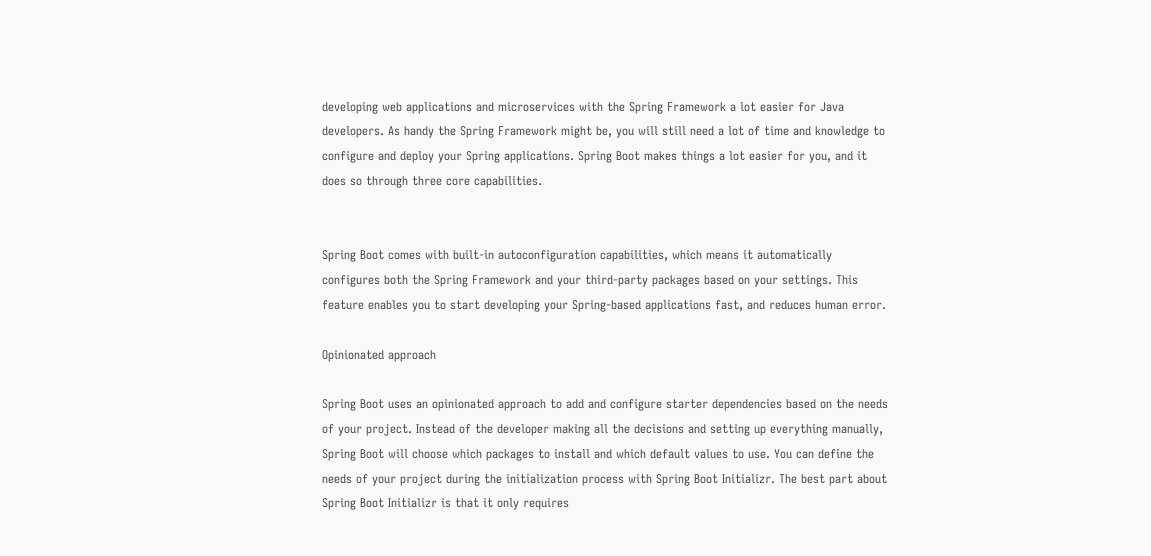developing web applications and microservices with the Spring Framework a lot easier for Java developers. As handy the Spring Framework might be, you will still need a lot of time and knowledge to configure and deploy your Spring applications. Spring Boot makes things a lot easier for you, and it does so through three core capabilities.


Spring Boot comes with built-in autoconfiguration capabilities, which means it automatically configures both the Spring Framework and your third-party packages based on your settings. This feature enables you to start developing your Spring-based applications fast, and reduces human error.

Opinionated approach

Spring Boot uses an opinionated approach to add and configure starter dependencies based on the needs of your project. Instead of the developer making all the decisions and setting up everything manually, Spring Boot will choose which packages to install and which default values to use. You can define the needs of your project during the initialization process with Spring Boot Initializr. The best part about Spring Boot Initializr is that it only requires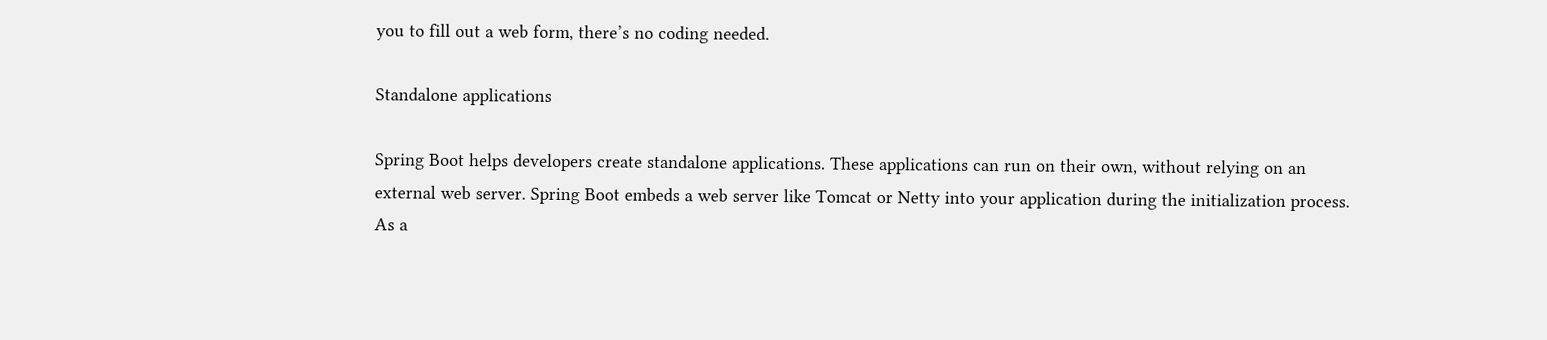you to fill out a web form, there’s no coding needed.

Standalone applications

Spring Boot helps developers create standalone applications. These applications can run on their own, without relying on an external web server. Spring Boot embeds a web server like Tomcat or Netty into your application during the initialization process. As a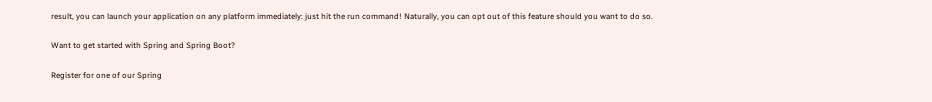result, you can launch your application on any platform immediately: just hit the run command! Naturally, you can opt out of this feature should you want to do so.

Want to get started with Spring and Spring Boot?

Register for one of our Spring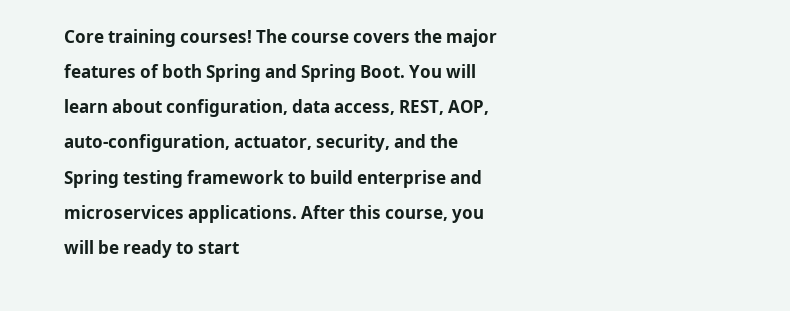Core training courses! The course covers the major features of both Spring and Spring Boot. You will learn about configuration, data access, REST, AOP, auto-configuration, actuator, security, and the Spring testing framework to build enterprise and microservices applications. After this course, you will be ready to start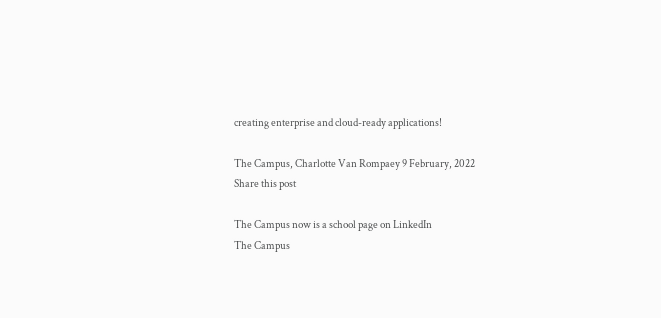creating enterprise and cloud-ready applications!

The Campus, Charlotte Van Rompaey 9 February, 2022
Share this post

The Campus now is a school page on LinkedIn
The Campus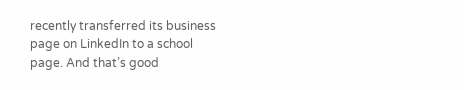recently transferred its business page on LinkedIn to a school page. And that’s good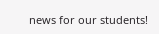news for our students!